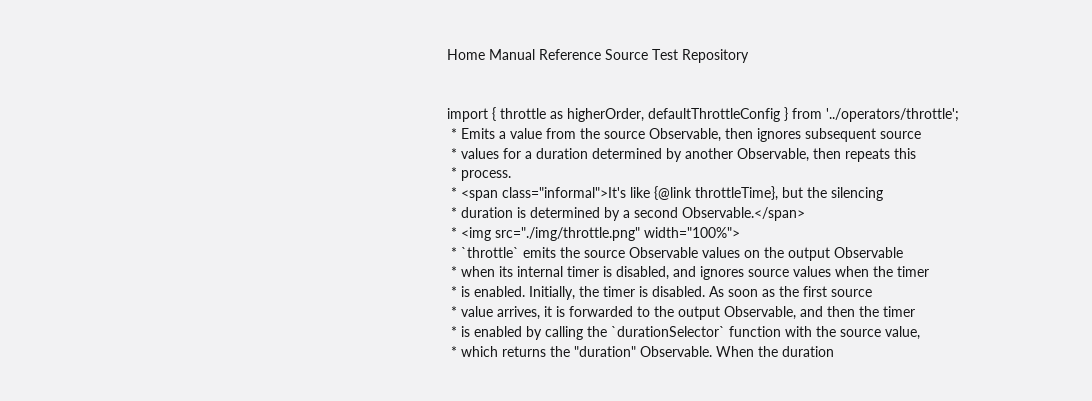Home Manual Reference Source Test Repository


import { throttle as higherOrder, defaultThrottleConfig } from '../operators/throttle';
 * Emits a value from the source Observable, then ignores subsequent source
 * values for a duration determined by another Observable, then repeats this
 * process.
 * <span class="informal">It's like {@link throttleTime}, but the silencing
 * duration is determined by a second Observable.</span>
 * <img src="./img/throttle.png" width="100%">
 * `throttle` emits the source Observable values on the output Observable
 * when its internal timer is disabled, and ignores source values when the timer
 * is enabled. Initially, the timer is disabled. As soon as the first source
 * value arrives, it is forwarded to the output Observable, and then the timer
 * is enabled by calling the `durationSelector` function with the source value,
 * which returns the "duration" Observable. When the duration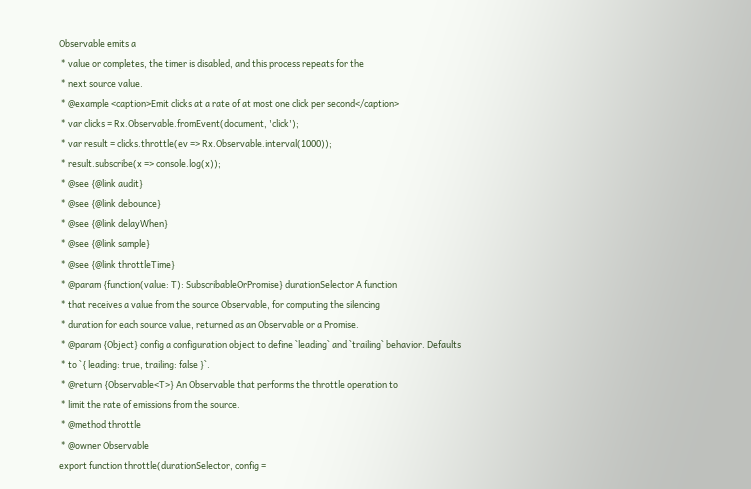Observable emits a
 * value or completes, the timer is disabled, and this process repeats for the
 * next source value.
 * @example <caption>Emit clicks at a rate of at most one click per second</caption>
 * var clicks = Rx.Observable.fromEvent(document, 'click');
 * var result = clicks.throttle(ev => Rx.Observable.interval(1000));
 * result.subscribe(x => console.log(x));
 * @see {@link audit}
 * @see {@link debounce}
 * @see {@link delayWhen}
 * @see {@link sample}
 * @see {@link throttleTime}
 * @param {function(value: T): SubscribableOrPromise} durationSelector A function
 * that receives a value from the source Observable, for computing the silencing
 * duration for each source value, returned as an Observable or a Promise.
 * @param {Object} config a configuration object to define `leading` and `trailing` behavior. Defaults
 * to `{ leading: true, trailing: false }`.
 * @return {Observable<T>} An Observable that performs the throttle operation to
 * limit the rate of emissions from the source.
 * @method throttle
 * @owner Observable
export function throttle(durationSelector, config =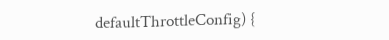defaultThrottleConfig) {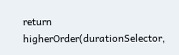return higherOrder(durationSelector,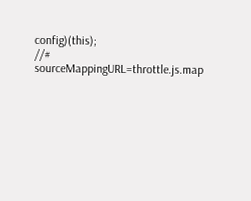config)(this);
//# sourceMappingURL=throttle.js.map